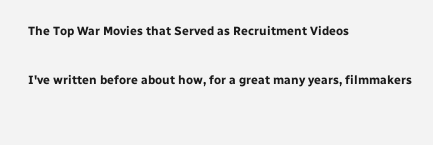The Top War Movies that Served as Recruitment Videos

I've written before about how, for a great many years, filmmakers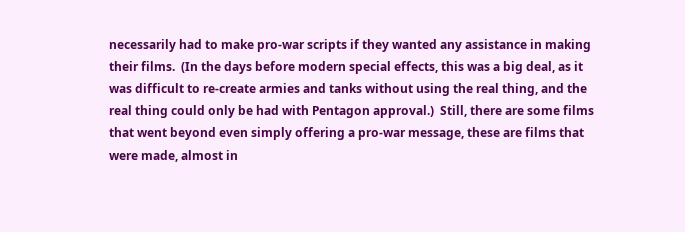necessarily had to make pro-war scripts if they wanted any assistance in making their films.  (In the days before modern special effects, this was a big deal, as it was difficult to re-create armies and tanks without using the real thing, and the real thing could only be had with Pentagon approval.)  Still, there are some films that went beyond even simply offering a pro-war message, these are films that were made, almost in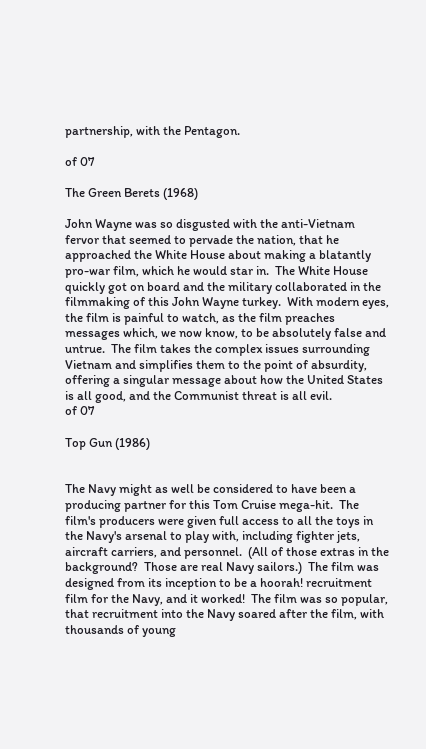partnership, with the Pentagon.

of 07

The Green Berets (1968)

John Wayne was so disgusted with the anti-Vietnam fervor that seemed to pervade the nation, that he approached the White House about making a blatantly pro-war film, which he would star in.  The White House quickly got on board and the military collaborated in the filmmaking of this John Wayne turkey.  With modern eyes, the film is painful to watch, as the film preaches messages which, we now know, to be absolutely false and untrue.  The film takes the complex issues surrounding Vietnam and simplifies them to the point of absurdity, offering a singular message about how the United States is all good, and the Communist threat is all evil.
of 07

Top Gun (1986)


The Navy might as well be considered to have been a producing partner for this Tom Cruise mega-hit.  The film's producers were given full access to all the toys in the Navy's arsenal to play with, including fighter jets, aircraft carriers, and personnel.  (All of those extras in the background?  Those are real Navy sailors.)  The film was designed from its inception to be a hoorah! recruitment film for the Navy, and it worked!  The film was so popular, that recruitment into the Navy soared after the film, with thousands of young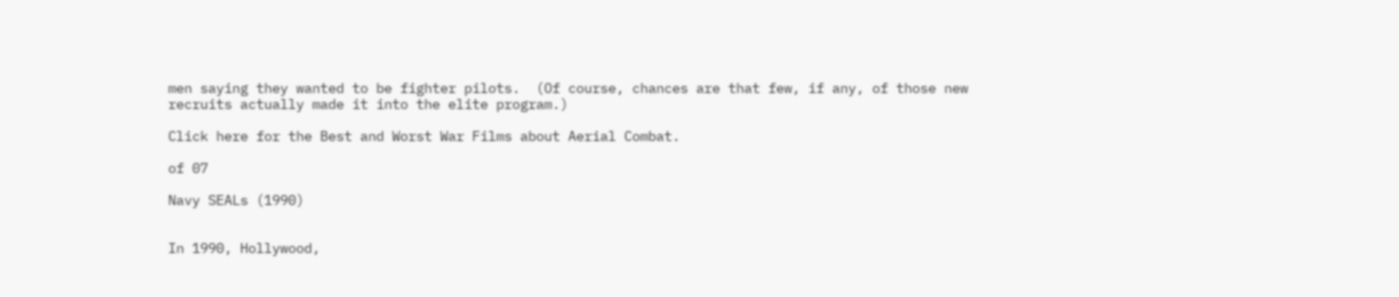men saying they wanted to be fighter pilots.  (Of course, chances are that few, if any, of those new recruits actually made it into the elite program.)

Click here for the Best and Worst War Films about Aerial Combat.

of 07

Navy SEALs (1990)


In 1990, Hollywood,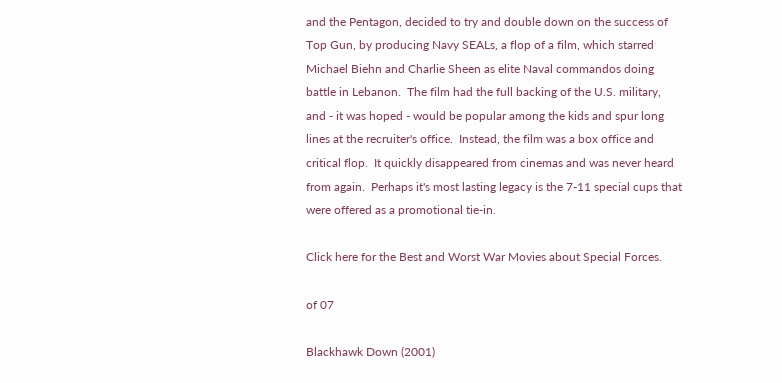and the Pentagon, decided to try and double down on the success of Top Gun, by producing Navy SEALs, a flop of a film, which starred Michael Biehn and Charlie Sheen as elite Naval commandos doing battle in Lebanon.  The film had the full backing of the U.S. military, and - it was hoped - would be popular among the kids and spur long lines at the recruiter's office.  Instead, the film was a box office and critical flop.  It quickly disappeared from cinemas and was never heard from again.  Perhaps it's most lasting legacy is the 7-11 special cups that were offered as a promotional tie-in.

Click here for the Best and Worst War Movies about Special Forces.

of 07

Blackhawk Down (2001)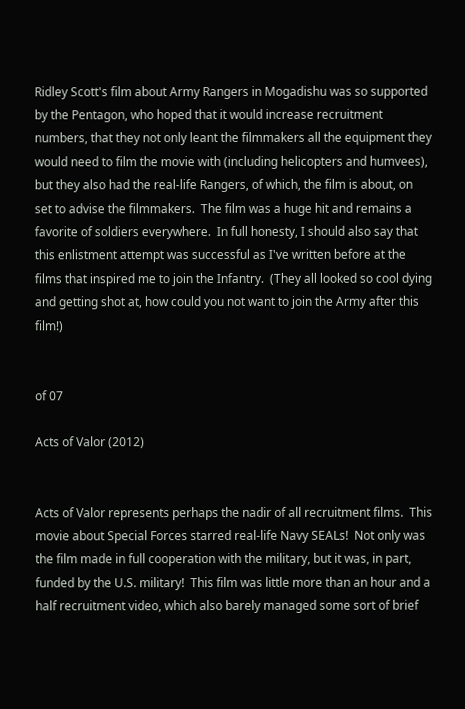Ridley Scott's film about Army Rangers in Mogadishu was so supported by the Pentagon, who hoped that it would increase recruitment numbers, that they not only leant the filmmakers all the equipment they would need to film the movie with (including helicopters and humvees), but they also had the real-life Rangers, of which, the film is about, on set to advise the filmmakers.  The film was a huge hit and remains a favorite of soldiers everywhere.  In full honesty, I should also say that this enlistment attempt was successful as I've written before at the films that inspired me to join the Infantry.  (They all looked so cool dying and getting shot at, how could you not want to join the Army after this film!)


of 07

Acts of Valor (2012)


Acts of Valor represents perhaps the nadir of all recruitment films.  This movie about Special Forces starred real-life Navy SEALs!  Not only was the film made in full cooperation with the military, but it was, in part, funded by the U.S. military!  This film was little more than an hour and a half recruitment video, which also barely managed some sort of brief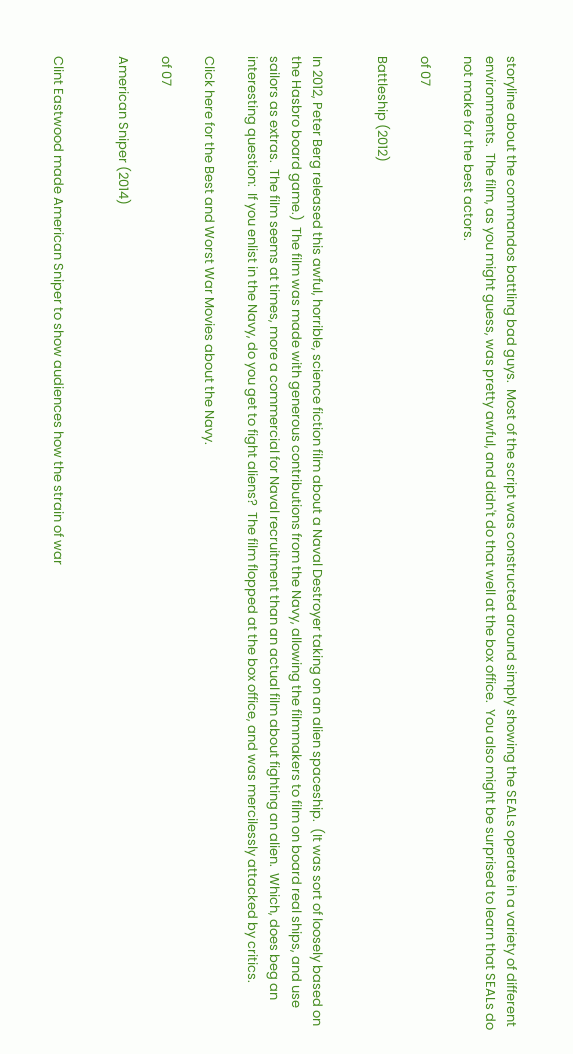storyline about the commandos battling bad guys.  Most of the script was constructed around simply showing the SEALs operate in a variety of different environments.  The film, as you might guess, was pretty awful, and didn't do that well at the box office.  You also might be surprised to learn that SEALs do not make for the best actors.

of 07

Battleship (2012)


In 2012, Peter Berg released this awful, horrible, science fiction film about a Naval Destroyer taking on an alien spaceship.  (It was sort of loosely based on the Hasbro board game.)  The film was made with generous contributions from the Navy, allowing the filmmakers to film on board real ships, and use sailors as extras.  The film seems at times, more a commercial for Naval recruitment than an actual film about fighting an alien.  Which, does beg an interesting question:  If you enlist in the Navy, do you get to fight aliens?  The film flopped at the box office, and was mercilessly attacked by critics.

Click here for the Best and Worst War Movies about the Navy.

of 07

American Sniper (2014)


Clint Eastwood made American Sniper to show audiences how the strain of war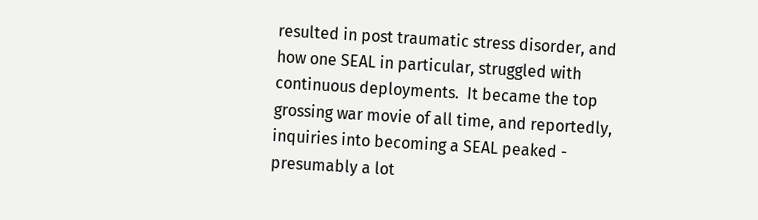resulted in post traumatic stress disorder, and how one SEAL in particular, struggled with continuous deployments.  It became the top grossing war movie of all time, and reportedly, inquiries into becoming a SEAL peaked - presumably a lot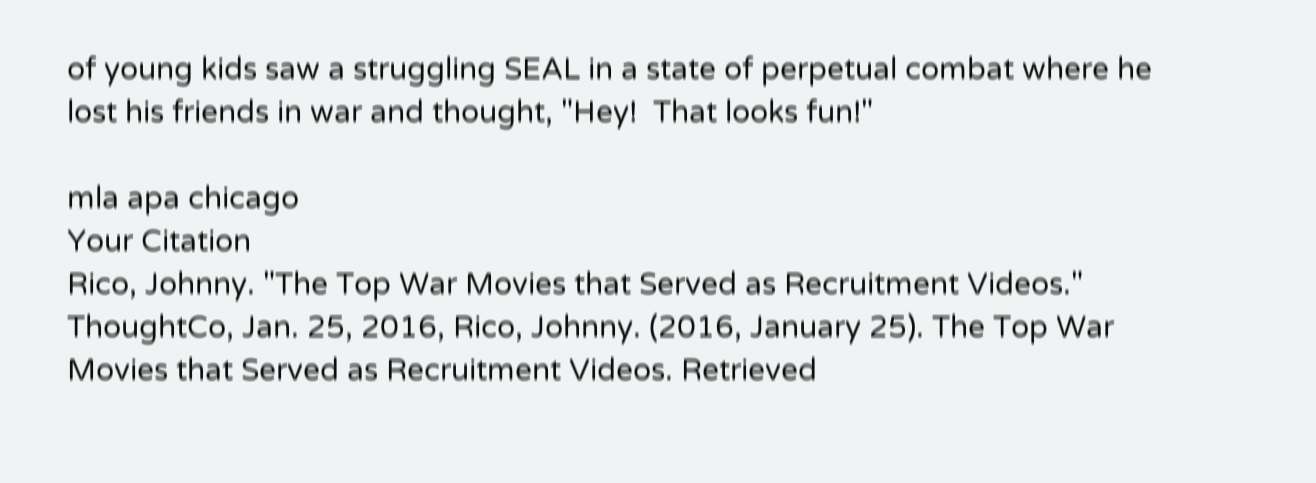of young kids saw a struggling SEAL in a state of perpetual combat where he lost his friends in war and thought, "Hey!  That looks fun!"

mla apa chicago
Your Citation
Rico, Johnny. "The Top War Movies that Served as Recruitment Videos." ThoughtCo, Jan. 25, 2016, Rico, Johnny. (2016, January 25). The Top War Movies that Served as Recruitment Videos. Retrieved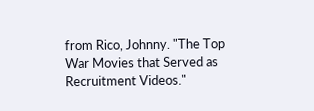from Rico, Johnny. "The Top War Movies that Served as Recruitment Videos."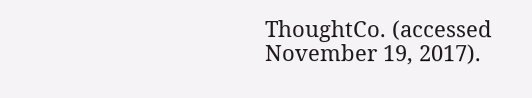ThoughtCo. (accessed November 19, 2017).